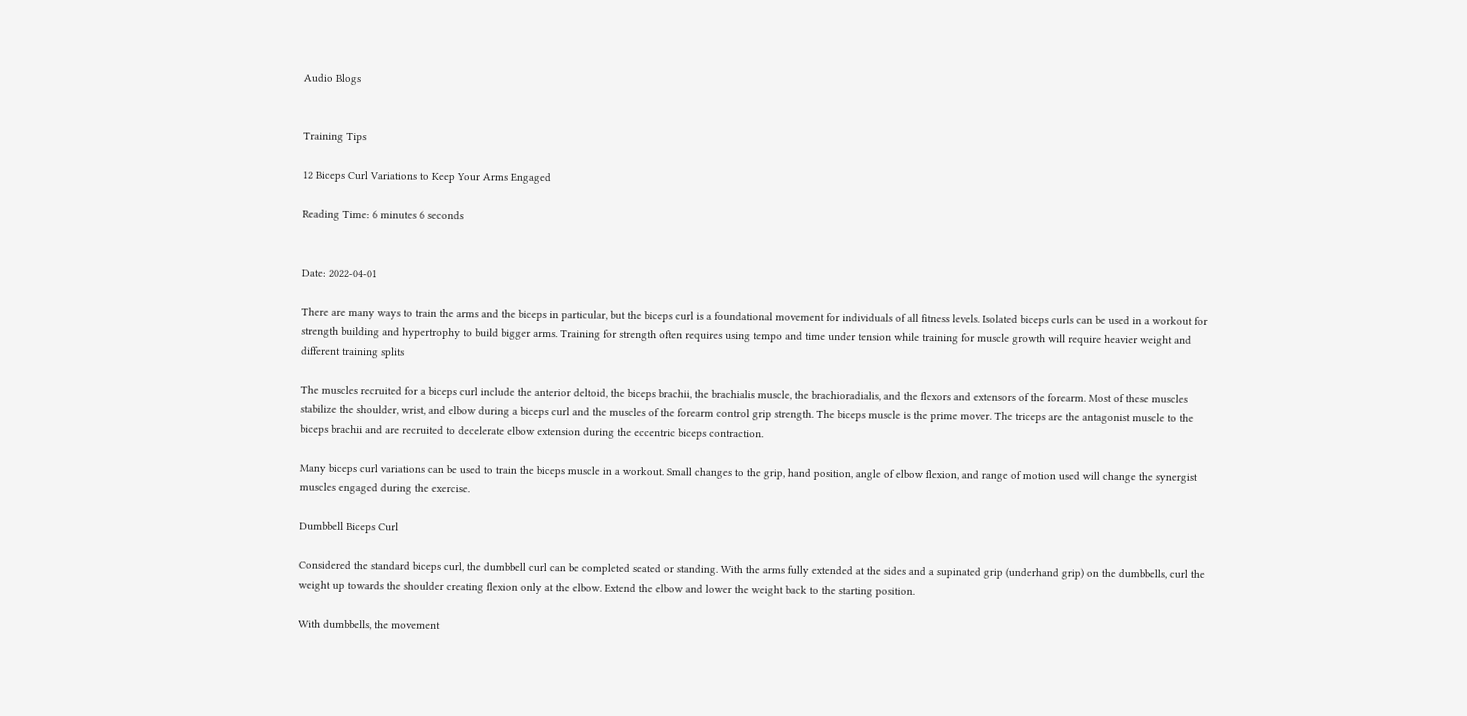Audio Blogs


Training Tips

12 Biceps Curl Variations to Keep Your Arms Engaged

Reading Time: 6 minutes 6 seconds


Date: 2022-04-01

There are many ways to train the arms and the biceps in particular, but the biceps curl is a foundational movement for individuals of all fitness levels. Isolated biceps curls can be used in a workout for strength building and hypertrophy to build bigger arms. Training for strength often requires using tempo and time under tension while training for muscle growth will require heavier weight and different training splits

The muscles recruited for a biceps curl include the anterior deltoid, the biceps brachii, the brachialis muscle, the brachioradialis, and the flexors and extensors of the forearm. Most of these muscles stabilize the shoulder, wrist, and elbow during a biceps curl and the muscles of the forearm control grip strength. The biceps muscle is the prime mover. The triceps are the antagonist muscle to the biceps brachii and are recruited to decelerate elbow extension during the eccentric biceps contraction.

Many biceps curl variations can be used to train the biceps muscle in a workout. Small changes to the grip, hand position, angle of elbow flexion, and range of motion used will change the synergist muscles engaged during the exercise.

Dumbbell Biceps Curl

Considered the standard biceps curl, the dumbbell curl can be completed seated or standing. With the arms fully extended at the sides and a supinated grip (underhand grip) on the dumbbells, curl the weight up towards the shoulder creating flexion only at the elbow. Extend the elbow and lower the weight back to the starting position.

With dumbbells, the movement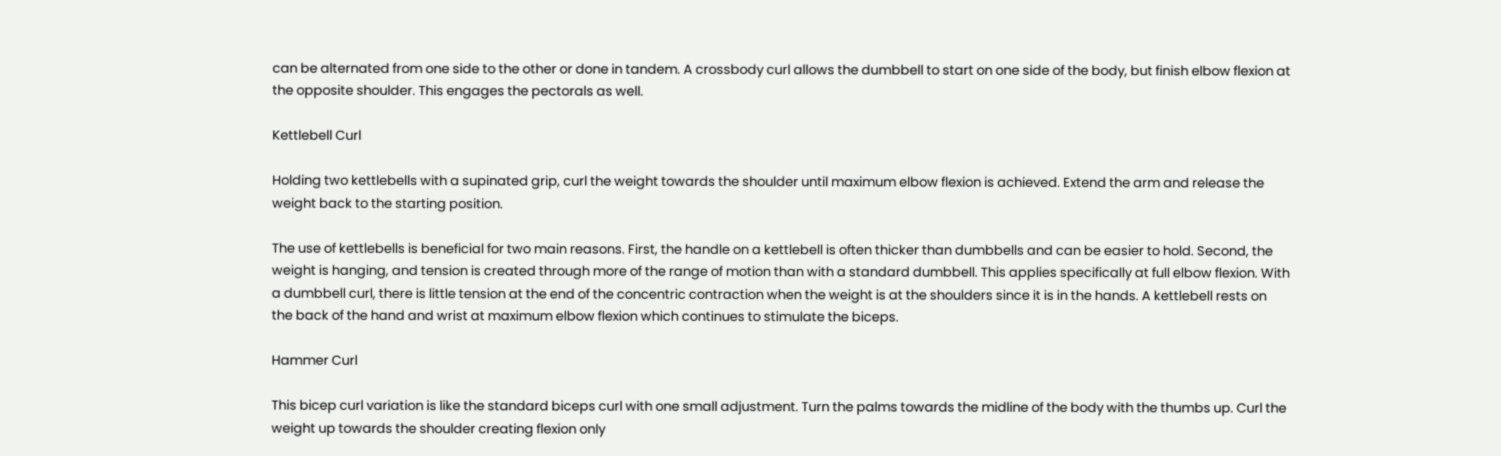can be alternated from one side to the other or done in tandem. A crossbody curl allows the dumbbell to start on one side of the body, but finish elbow flexion at the opposite shoulder. This engages the pectorals as well.

Kettlebell Curl

Holding two kettlebells with a supinated grip, curl the weight towards the shoulder until maximum elbow flexion is achieved. Extend the arm and release the weight back to the starting position.

The use of kettlebells is beneficial for two main reasons. First, the handle on a kettlebell is often thicker than dumbbells and can be easier to hold. Second, the weight is hanging, and tension is created through more of the range of motion than with a standard dumbbell. This applies specifically at full elbow flexion. With a dumbbell curl, there is little tension at the end of the concentric contraction when the weight is at the shoulders since it is in the hands. A kettlebell rests on the back of the hand and wrist at maximum elbow flexion which continues to stimulate the biceps.

Hammer Curl

This bicep curl variation is like the standard biceps curl with one small adjustment. Turn the palms towards the midline of the body with the thumbs up. Curl the weight up towards the shoulder creating flexion only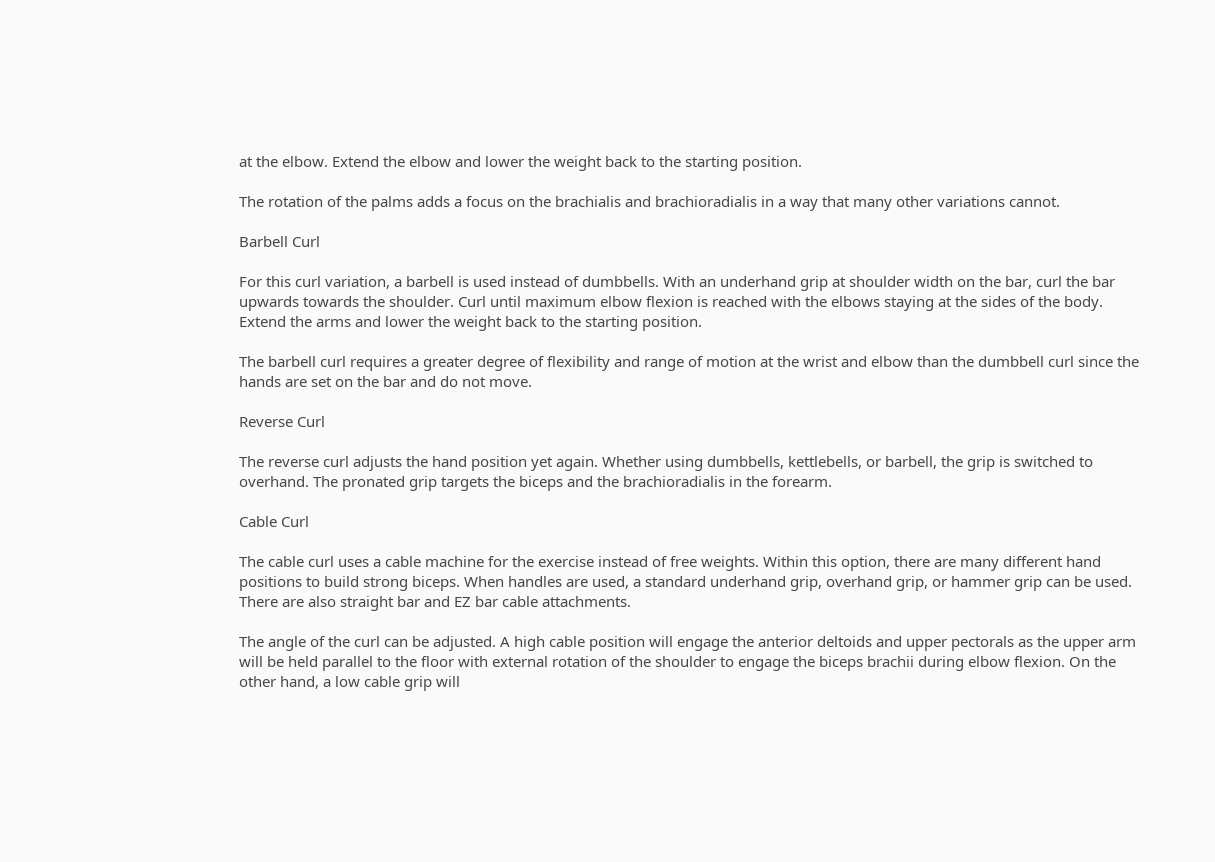at the elbow. Extend the elbow and lower the weight back to the starting position.

The rotation of the palms adds a focus on the brachialis and brachioradialis in a way that many other variations cannot.

Barbell Curl

For this curl variation, a barbell is used instead of dumbbells. With an underhand grip at shoulder width on the bar, curl the bar upwards towards the shoulder. Curl until maximum elbow flexion is reached with the elbows staying at the sides of the body. Extend the arms and lower the weight back to the starting position.

The barbell curl requires a greater degree of flexibility and range of motion at the wrist and elbow than the dumbbell curl since the hands are set on the bar and do not move.

Reverse Curl

The reverse curl adjusts the hand position yet again. Whether using dumbbells, kettlebells, or barbell, the grip is switched to overhand. The pronated grip targets the biceps and the brachioradialis in the forearm.

Cable Curl

The cable curl uses a cable machine for the exercise instead of free weights. Within this option, there are many different hand positions to build strong biceps. When handles are used, a standard underhand grip, overhand grip, or hammer grip can be used. There are also straight bar and EZ bar cable attachments.

The angle of the curl can be adjusted. A high cable position will engage the anterior deltoids and upper pectorals as the upper arm will be held parallel to the floor with external rotation of the shoulder to engage the biceps brachii during elbow flexion. On the other hand, a low cable grip will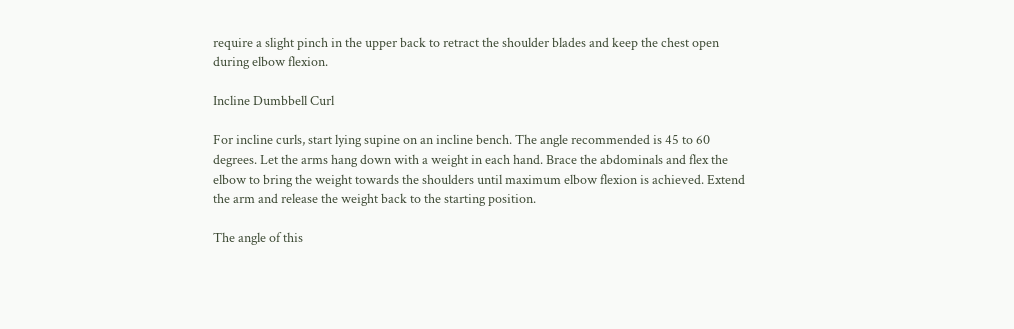require a slight pinch in the upper back to retract the shoulder blades and keep the chest open during elbow flexion.

Incline Dumbbell Curl

For incline curls, start lying supine on an incline bench. The angle recommended is 45 to 60 degrees. Let the arms hang down with a weight in each hand. Brace the abdominals and flex the elbow to bring the weight towards the shoulders until maximum elbow flexion is achieved. Extend the arm and release the weight back to the starting position.

The angle of this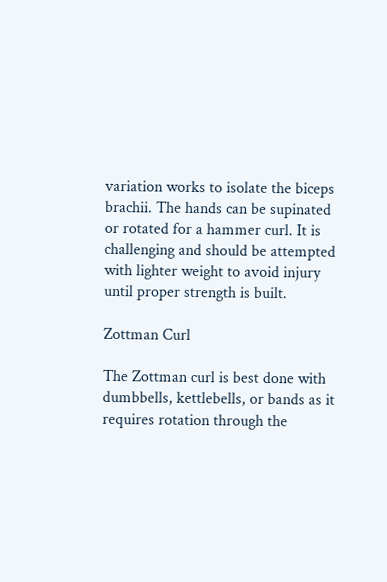variation works to isolate the biceps brachii. The hands can be supinated or rotated for a hammer curl. It is challenging and should be attempted with lighter weight to avoid injury until proper strength is built.

Zottman Curl

The Zottman curl is best done with dumbbells, kettlebells, or bands as it requires rotation through the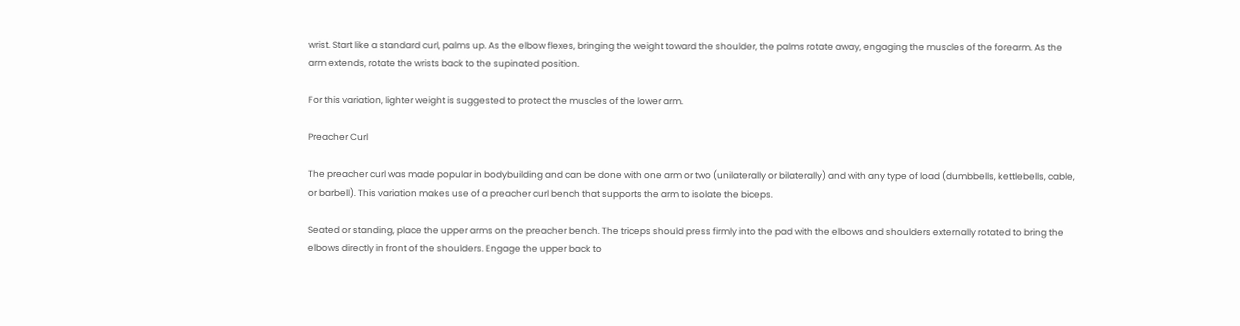wrist. Start like a standard curl, palms up. As the elbow flexes, bringing the weight toward the shoulder, the palms rotate away, engaging the muscles of the forearm. As the arm extends, rotate the wrists back to the supinated position.

For this variation, lighter weight is suggested to protect the muscles of the lower arm.

Preacher Curl

The preacher curl was made popular in bodybuilding and can be done with one arm or two (unilaterally or bilaterally) and with any type of load (dumbbells, kettlebells, cable, or barbell). This variation makes use of a preacher curl bench that supports the arm to isolate the biceps.

Seated or standing, place the upper arms on the preacher bench. The triceps should press firmly into the pad with the elbows and shoulders externally rotated to bring the elbows directly in front of the shoulders. Engage the upper back to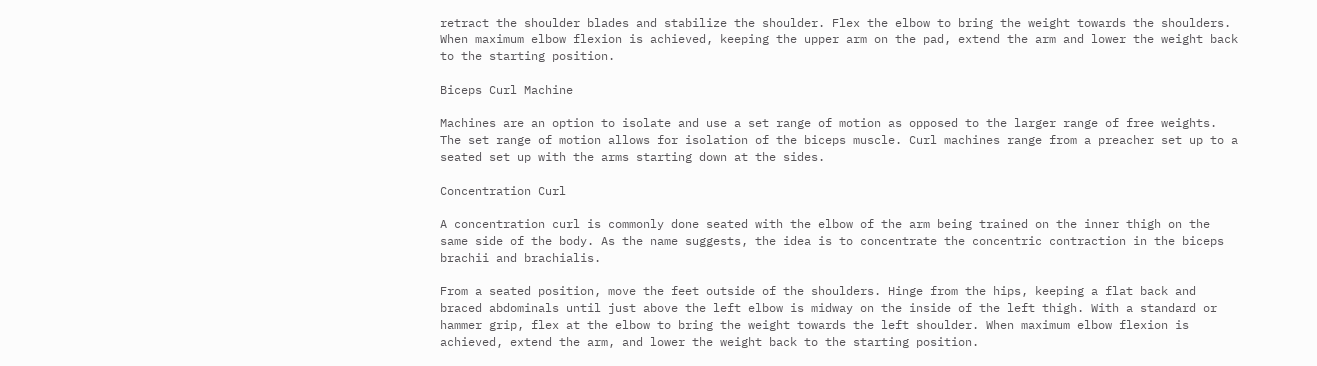retract the shoulder blades and stabilize the shoulder. Flex the elbow to bring the weight towards the shoulders. When maximum elbow flexion is achieved, keeping the upper arm on the pad, extend the arm and lower the weight back to the starting position.

Biceps Curl Machine

Machines are an option to isolate and use a set range of motion as opposed to the larger range of free weights. The set range of motion allows for isolation of the biceps muscle. Curl machines range from a preacher set up to a seated set up with the arms starting down at the sides.

Concentration Curl

A concentration curl is commonly done seated with the elbow of the arm being trained on the inner thigh on the same side of the body. As the name suggests, the idea is to concentrate the concentric contraction in the biceps brachii and brachialis.

From a seated position, move the feet outside of the shoulders. Hinge from the hips, keeping a flat back and braced abdominals until just above the left elbow is midway on the inside of the left thigh. With a standard or hammer grip, flex at the elbow to bring the weight towards the left shoulder. When maximum elbow flexion is achieved, extend the arm, and lower the weight back to the starting position.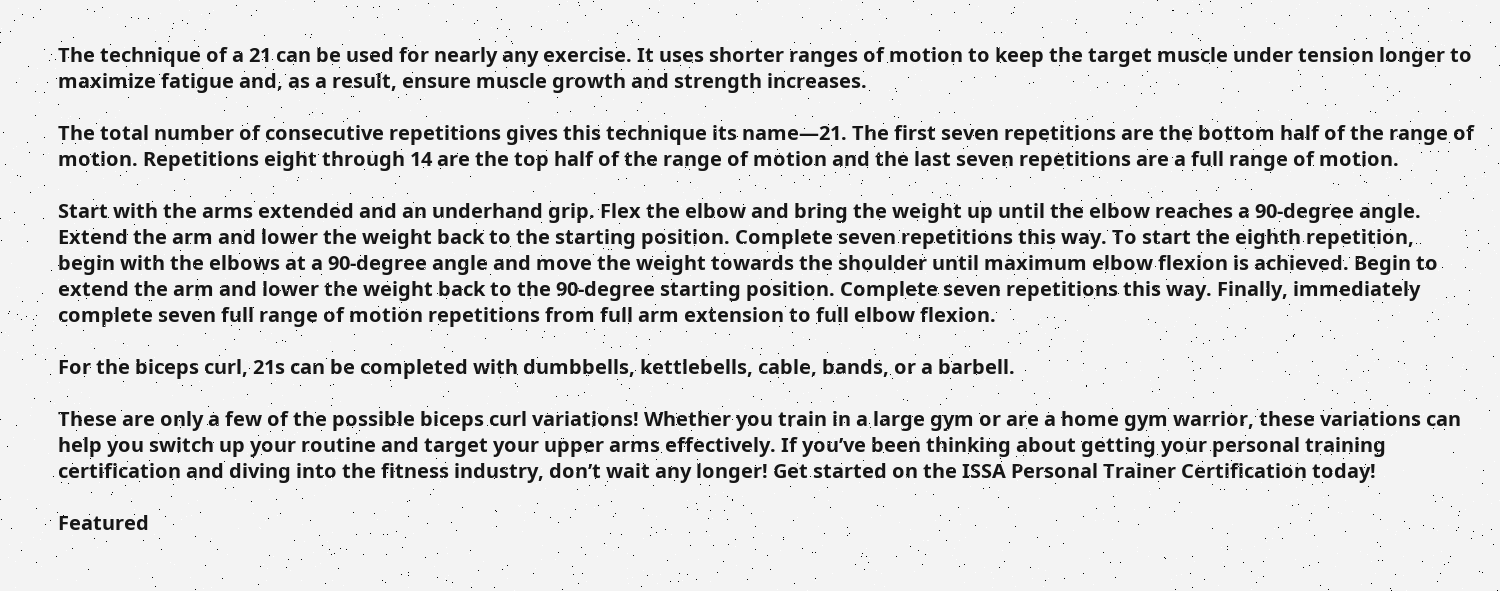The technique of a 21 can be used for nearly any exercise. It uses shorter ranges of motion to keep the target muscle under tension longer to maximize fatigue and, as a result, ensure muscle growth and strength increases.

The total number of consecutive repetitions gives this technique its name—21. The first seven repetitions are the bottom half of the range of motion. Repetitions eight through 14 are the top half of the range of motion and the last seven repetitions are a full range of motion.

Start with the arms extended and an underhand grip. Flex the elbow and bring the weight up until the elbow reaches a 90-degree angle. Extend the arm and lower the weight back to the starting position. Complete seven repetitions this way. To start the eighth repetition, begin with the elbows at a 90-degree angle and move the weight towards the shoulder until maximum elbow flexion is achieved. Begin to extend the arm and lower the weight back to the 90-degree starting position. Complete seven repetitions this way. Finally, immediately complete seven full range of motion repetitions from full arm extension to full elbow flexion.

For the biceps curl, 21s can be completed with dumbbells, kettlebells, cable, bands, or a barbell.

These are only a few of the possible biceps curl variations! Whether you train in a large gym or are a home gym warrior, these variations can help you switch up your routine and target your upper arms effectively. If you’ve been thinking about getting your personal training certification and diving into the fitness industry, don’t wait any longer! Get started on the ISSA Personal Trainer Certification today!

Featured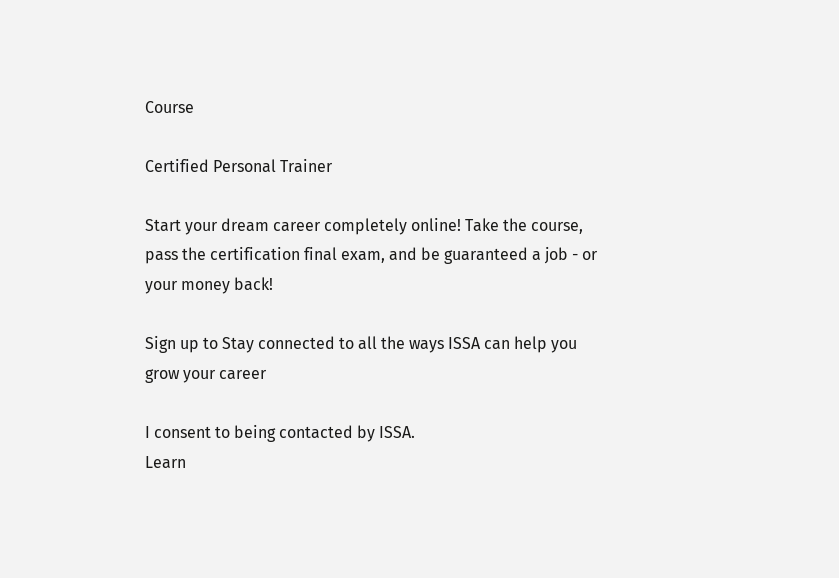Course

Certified Personal Trainer

Start your dream career completely online! Take the course, pass the certification final exam, and be guaranteed a job - or your money back!

Sign up to Stay connected to all the ways ISSA can help you grow your career

I consent to being contacted by ISSA.
Learn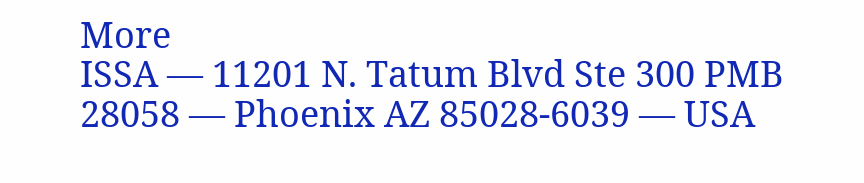More
ISSA — 11201 N. Tatum Blvd Ste 300 PMB 28058 — Phoenix AZ 85028-6039 — USA